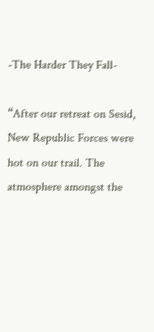-The Harder They Fall-

“After our retreat on Sesid, New Republic Forces were hot on our trail. The atmosphere amongst the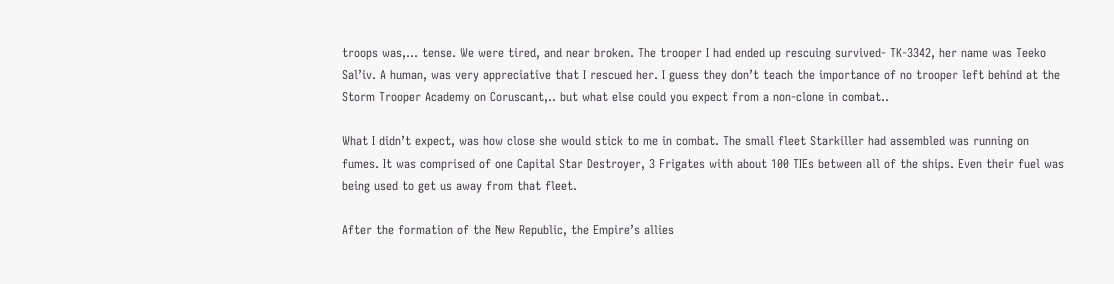troops was,… tense. We were tired, and near broken. The trooper I had ended up rescuing survived- TK-3342, her name was Teeko Sal’iv. A human, was very appreciative that I rescued her. I guess they don’t teach the importance of no trooper left behind at the Storm Trooper Academy on Coruscant,.. but what else could you expect from a non-clone in combat..

What I didn’t expect, was how close she would stick to me in combat. The small fleet Starkiller had assembled was running on fumes. It was comprised of one Capital Star Destroyer, 3 Frigates with about 100 TIEs between all of the ships. Even their fuel was being used to get us away from that fleet.

After the formation of the New Republic, the Empire’s allies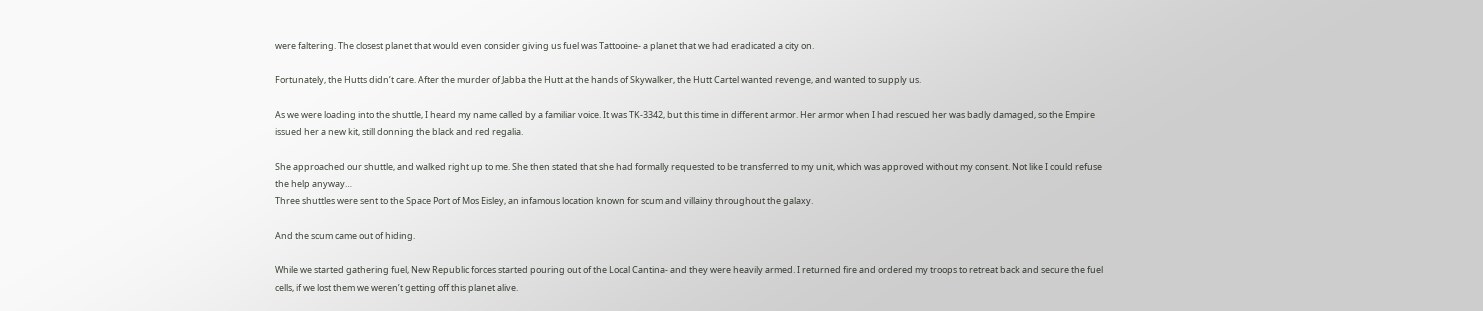were faltering. The closest planet that would even consider giving us fuel was Tattooine- a planet that we had eradicated a city on.

Fortunately, the Hutts didn’t care. After the murder of Jabba the Hutt at the hands of Skywalker, the Hutt Cartel wanted revenge, and wanted to supply us.

As we were loading into the shuttle, I heard my name called by a familiar voice. It was TK-3342, but this time in different armor. Her armor when I had rescued her was badly damaged, so the Empire issued her a new kit, still donning the black and red regalia.

She approached our shuttle, and walked right up to me. She then stated that she had formally requested to be transferred to my unit, which was approved without my consent. Not like I could refuse the help anyway…
Three shuttles were sent to the Space Port of Mos Eisley, an infamous location known for scum and villainy throughout the galaxy.

And the scum came out of hiding.

While we started gathering fuel, New Republic forces started pouring out of the Local Cantina- and they were heavily armed. I returned fire and ordered my troops to retreat back and secure the fuel cells, if we lost them we weren’t getting off this planet alive.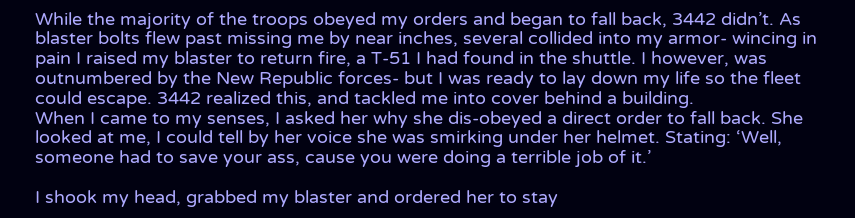While the majority of the troops obeyed my orders and began to fall back, 3442 didn’t. As blaster bolts flew past missing me by near inches, several collided into my armor- wincing in pain I raised my blaster to return fire, a T-51 I had found in the shuttle. I however, was outnumbered by the New Republic forces- but I was ready to lay down my life so the fleet could escape. 3442 realized this, and tackled me into cover behind a building.
When I came to my senses, I asked her why she dis-obeyed a direct order to fall back. She looked at me, I could tell by her voice she was smirking under her helmet. Stating: ‘Well, someone had to save your ass, cause you were doing a terrible job of it.’

I shook my head, grabbed my blaster and ordered her to stay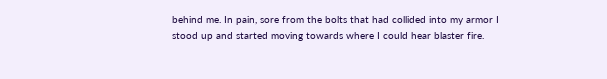behind me. In pain, sore from the bolts that had collided into my armor I stood up and started moving towards where I could hear blaster fire.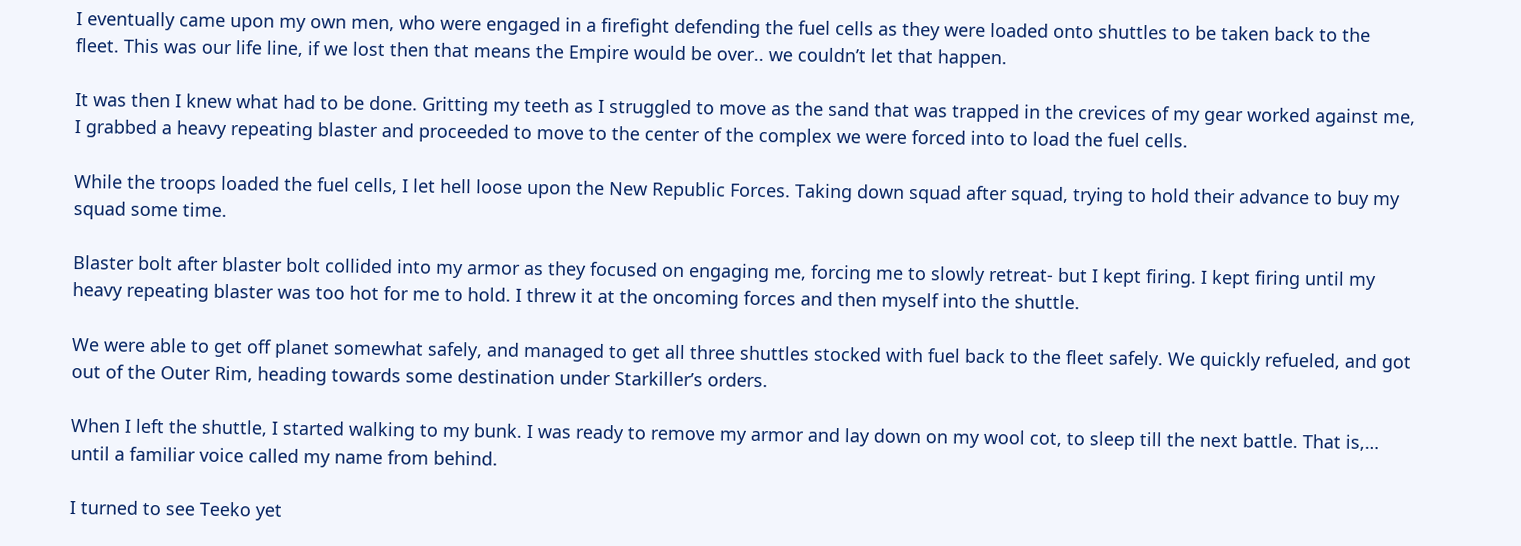I eventually came upon my own men, who were engaged in a firefight defending the fuel cells as they were loaded onto shuttles to be taken back to the fleet. This was our life line, if we lost then that means the Empire would be over.. we couldn’t let that happen.

It was then I knew what had to be done. Gritting my teeth as I struggled to move as the sand that was trapped in the crevices of my gear worked against me, I grabbed a heavy repeating blaster and proceeded to move to the center of the complex we were forced into to load the fuel cells.

While the troops loaded the fuel cells, I let hell loose upon the New Republic Forces. Taking down squad after squad, trying to hold their advance to buy my squad some time.

Blaster bolt after blaster bolt collided into my armor as they focused on engaging me, forcing me to slowly retreat- but I kept firing. I kept firing until my heavy repeating blaster was too hot for me to hold. I threw it at the oncoming forces and then myself into the shuttle.

We were able to get off planet somewhat safely, and managed to get all three shuttles stocked with fuel back to the fleet safely. We quickly refueled, and got out of the Outer Rim, heading towards some destination under Starkiller’s orders.

When I left the shuttle, I started walking to my bunk. I was ready to remove my armor and lay down on my wool cot, to sleep till the next battle. That is,… until a familiar voice called my name from behind.

I turned to see Teeko yet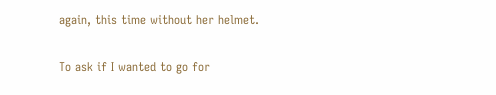again, this time without her helmet.

To ask if I wanted to go for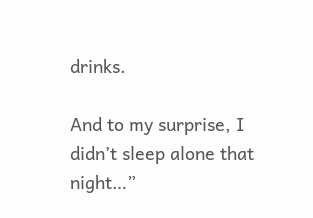drinks.

And to my surprise, I didn’t sleep alone that night…”